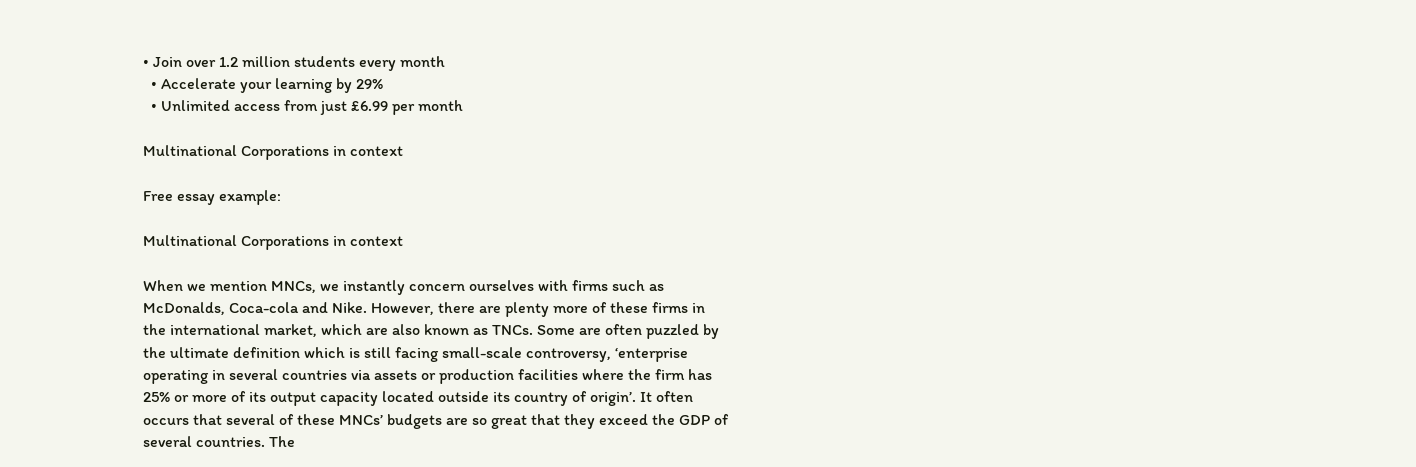• Join over 1.2 million students every month
  • Accelerate your learning by 29%
  • Unlimited access from just £6.99 per month

Multinational Corporations in context

Free essay example:

Multinational Corporations in context

When we mention MNCs, we instantly concern ourselves with firms such as McDonalds, Coca-cola and Nike. However, there are plenty more of these firms in the international market, which are also known as TNCs. Some are often puzzled by the ultimate definition which is still facing small-scale controversy, ‘enterprise operating in several countries via assets or production facilities where the firm has 25% or more of its output capacity located outside its country of origin’. It often occurs that several of these MNCs’ budgets are so great that they exceed the GDP of several countries. The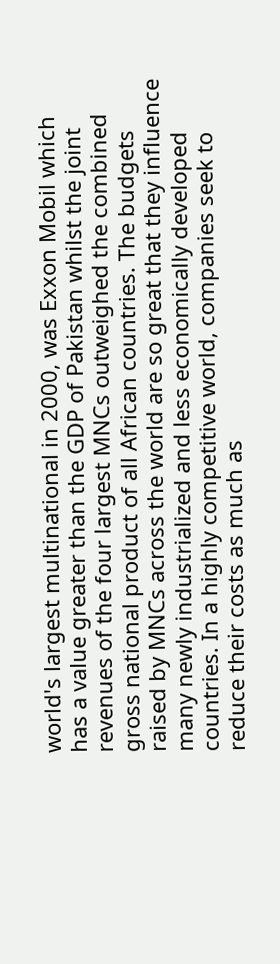world's largest multinational in 2000, was Exxon Mobil which has a value greater than the GDP of Pakistan whilst the joint revenues of the four largest MNCs outweighed the combined gross national product of all African countries. The budgets raised by MNCs across the world are so great that they influence many newly industrialized and less economically developed countries. In a highly competitive world, companies seek to reduce their costs as much as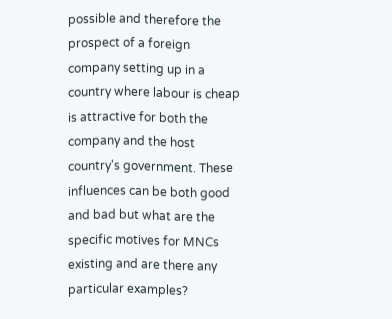possible and therefore the prospect of a foreign company setting up in a country where labour is cheap is attractive for both the company and the host country's government. These influences can be both good and bad but what are the specific motives for MNCs existing and are there any particular examples?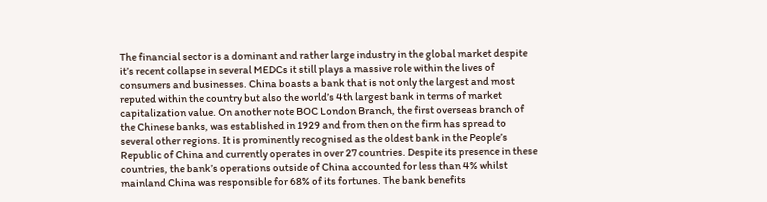The financial sector is a dominant and rather large industry in the global market despite it’s recent collapse in several MEDCs it still plays a massive role within the lives of consumers and businesses. China boasts a bank that is not only the largest and most reputed within the country but also the world’s 4th largest bank in terms of market capitalization value. On another note BOC London Branch, the first overseas branch of the Chinese banks, was established in 1929 and from then on the firm has spread to several other regions. It is prominently recognised as the oldest bank in the People’s Republic of China and currently operates in over 27 countries. Despite its presence in these countries, the bank’s operations outside of China accounted for less than 4% whilst mainland China was responsible for 68% of its fortunes. The bank benefits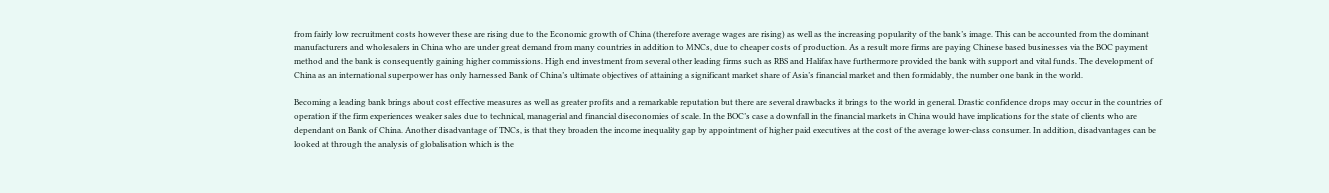from fairly low recruitment costs however these are rising due to the Economic growth of China (therefore average wages are rising) as well as the increasing popularity of the bank’s image. This can be accounted from the dominant manufacturers and wholesalers in China who are under great demand from many countries in addition to MNCs, due to cheaper costs of production. As a result more firms are paying Chinese based businesses via the BOC payment method and the bank is consequently gaining higher commissions. High end investment from several other leading firms such as RBS and Halifax have furthermore provided the bank with support and vital funds. The development of China as an international superpower has only harnessed Bank of China’s ultimate objectives of attaining a significant market share of Asia’s financial market and then formidably, the number one bank in the world.

Becoming a leading bank brings about cost effective measures as well as greater profits and a remarkable reputation but there are several drawbacks it brings to the world in general. Drastic confidence drops may occur in the countries of operation if the firm experiences weaker sales due to technical, managerial and financial diseconomies of scale. In the BOC’s case a downfall in the financial markets in China would have implications for the state of clients who are dependant on Bank of China. Another disadvantage of TNCs, is that they broaden the income inequality gap by appointment of higher paid executives at the cost of the average lower-class consumer. In addition, disadvantages can be looked at through the analysis of globalisation which is the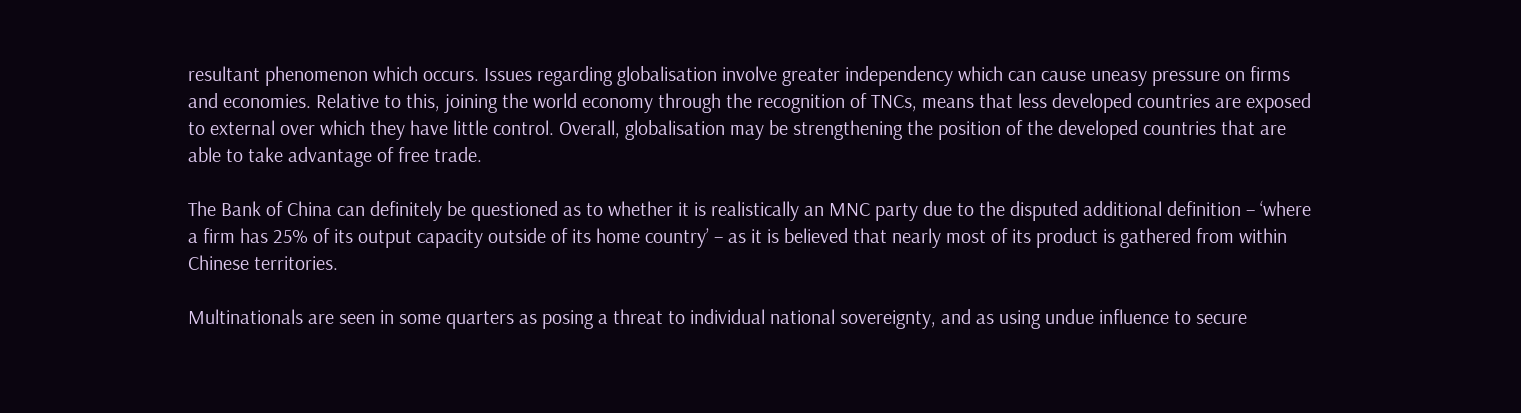resultant phenomenon which occurs. Issues regarding globalisation involve greater independency which can cause uneasy pressure on firms and economies. Relative to this, joining the world economy through the recognition of TNCs, means that less developed countries are exposed to external over which they have little control. Overall, globalisation may be strengthening the position of the developed countries that are able to take advantage of free trade.

The Bank of China can definitely be questioned as to whether it is realistically an MNC party due to the disputed additional definition – ‘where a firm has 25% of its output capacity outside of its home country’ – as it is believed that nearly most of its product is gathered from within Chinese territories.

Multinationals are seen in some quarters as posing a threat to individual national sovereignty, and as using undue influence to secure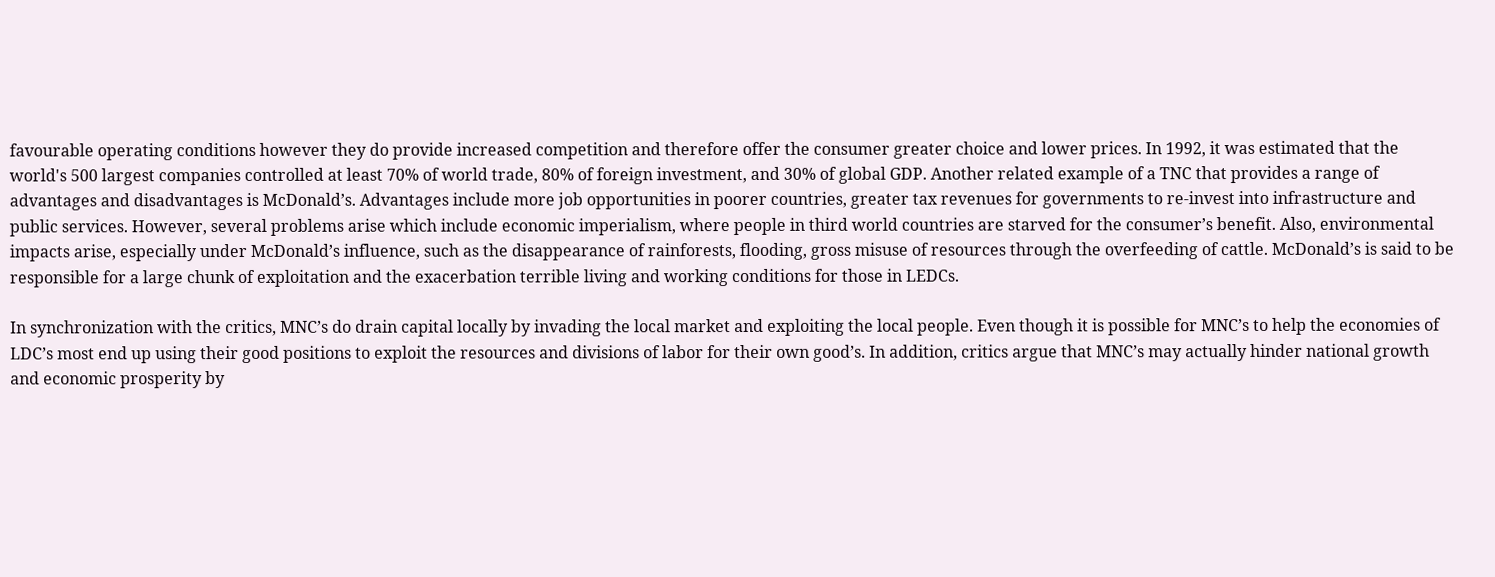favourable operating conditions however they do provide increased competition and therefore offer the consumer greater choice and lower prices. In 1992, it was estimated that the world's 500 largest companies controlled at least 70% of world trade, 80% of foreign investment, and 30% of global GDP. Another related example of a TNC that provides a range of advantages and disadvantages is McDonald’s. Advantages include more job opportunities in poorer countries, greater tax revenues for governments to re-invest into infrastructure and public services. However, several problems arise which include economic imperialism, where people in third world countries are starved for the consumer’s benefit. Also, environmental impacts arise, especially under McDonald’s influence, such as the disappearance of rainforests, flooding, gross misuse of resources through the overfeeding of cattle. McDonald’s is said to be responsible for a large chunk of exploitation and the exacerbation terrible living and working conditions for those in LEDCs.

In synchronization with the critics, MNC’s do drain capital locally by invading the local market and exploiting the local people. Even though it is possible for MNC’s to help the economies of LDC’s most end up using their good positions to exploit the resources and divisions of labor for their own good’s. In addition, critics argue that MNC’s may actually hinder national growth and economic prosperity by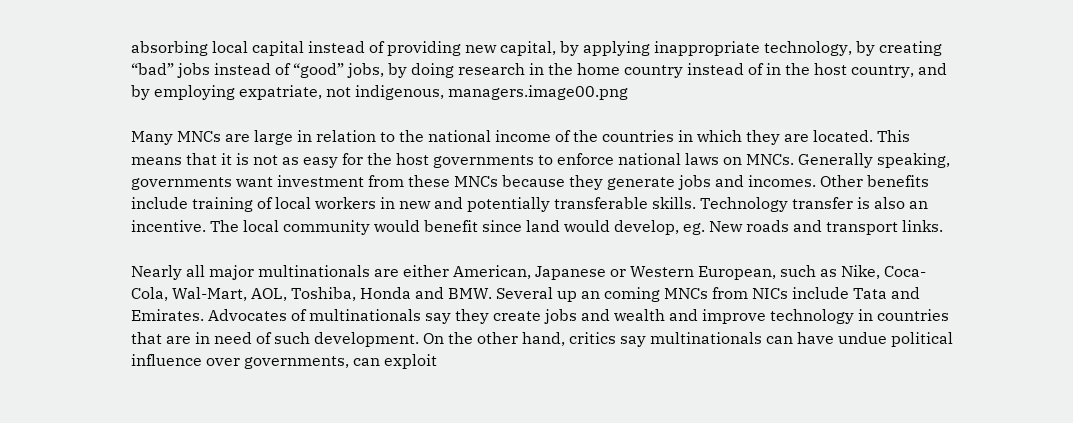absorbing local capital instead of providing new capital, by applying inappropriate technology, by creating “bad” jobs instead of “good” jobs, by doing research in the home country instead of in the host country, and by employing expatriate, not indigenous, managers.image00.png

Many MNCs are large in relation to the national income of the countries in which they are located. This means that it is not as easy for the host governments to enforce national laws on MNCs. Generally speaking, governments want investment from these MNCs because they generate jobs and incomes. Other benefits include training of local workers in new and potentially transferable skills. Technology transfer is also an incentive. The local community would benefit since land would develop, eg. New roads and transport links.

Nearly all major multinationals are either American, Japanese or Western European, such as Nike, Coca-Cola, Wal-Mart, AOL, Toshiba, Honda and BMW. Several up an coming MNCs from NICs include Tata and Emirates. Advocates of multinationals say they create jobs and wealth and improve technology in countries that are in need of such development. On the other hand, critics say multinationals can have undue political influence over governments, can exploit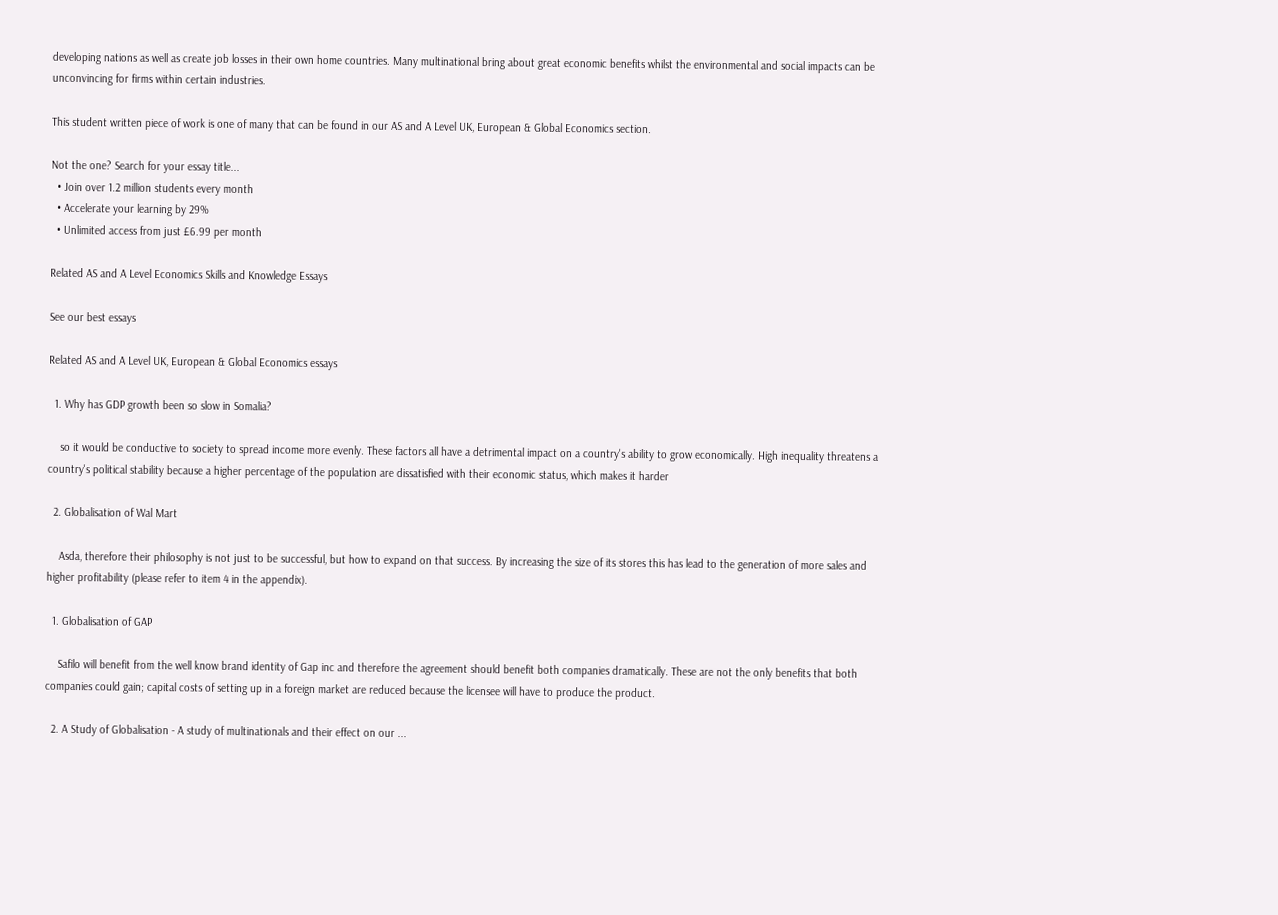developing nations as well as create job losses in their own home countries. Many multinational bring about great economic benefits whilst the environmental and social impacts can be unconvincing for firms within certain industries.

This student written piece of work is one of many that can be found in our AS and A Level UK, European & Global Economics section.

Not the one? Search for your essay title...
  • Join over 1.2 million students every month
  • Accelerate your learning by 29%
  • Unlimited access from just £6.99 per month

Related AS and A Level Economics Skills and Knowledge Essays

See our best essays

Related AS and A Level UK, European & Global Economics essays

  1. Why has GDP growth been so slow in Somalia?

    so it would be conductive to society to spread income more evenly. These factors all have a detrimental impact on a country's ability to grow economically. High inequality threatens a country's political stability because a higher percentage of the population are dissatisfied with their economic status, which makes it harder

  2. Globalisation of Wal Mart

    Asda, therefore their philosophy is not just to be successful, but how to expand on that success. By increasing the size of its stores this has lead to the generation of more sales and higher profitability (please refer to item 4 in the appendix).

  1. Globalisation of GAP

    Safilo will benefit from the well know brand identity of Gap inc and therefore the agreement should benefit both companies dramatically. These are not the only benefits that both companies could gain; capital costs of setting up in a foreign market are reduced because the licensee will have to produce the product.

  2. A Study of Globalisation - A study of multinationals and their effect on our ...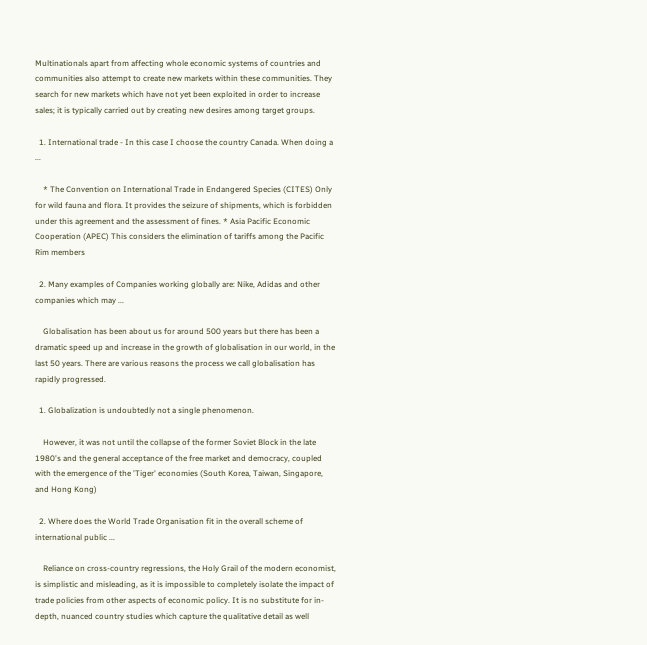Multinationals apart from affecting whole economic systems of countries and communities also attempt to create new markets within these communities. They search for new markets which have not yet been exploited in order to increase sales; it is typically carried out by creating new desires among target groups.

  1. International trade - In this case I choose the country Canada. When doing a ...

    * The Convention on International Trade in Endangered Species (CITES) Only for wild fauna and flora. It provides the seizure of shipments, which is forbidden under this agreement and the assessment of fines. * Asia Pacific Economic Cooperation (APEC) This considers the elimination of tariffs among the Pacific Rim members

  2. Many examples of Companies working globally are: Nike, Adidas and other companies which may ...

    Globalisation has been about us for around 500 years but there has been a dramatic speed up and increase in the growth of globalisation in our world, in the last 50 years. There are various reasons the process we call globalisation has rapidly progressed.

  1. Globalization is undoubtedly not a single phenomenon.

    However, it was not until the collapse of the former Soviet Block in the late 1980's and the general acceptance of the free market and democracy, coupled with the emergence of the 'Tiger' economies (South Korea, Taiwan, Singapore, and Hong Kong)

  2. Where does the World Trade Organisation fit in the overall scheme of international public ...

    Reliance on cross-country regressions, the Holy Grail of the modern economist, is simplistic and misleading, as it is impossible to completely isolate the impact of trade policies from other aspects of economic policy. It is no substitute for in-depth, nuanced country studies which capture the qualitative detail as well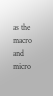as the macro and micro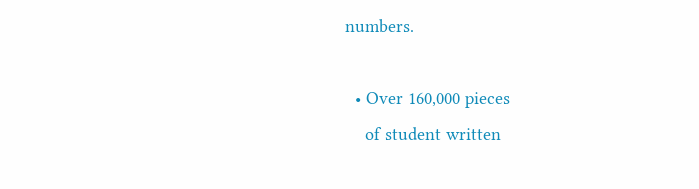numbers.

  • Over 160,000 pieces
    of student written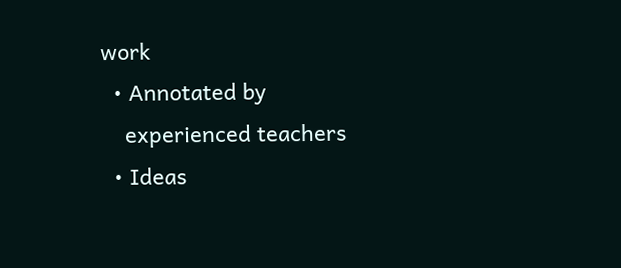work
  • Annotated by
    experienced teachers
  • Ideas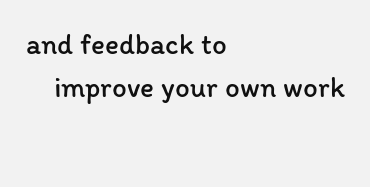and feedback to
    improve your own work